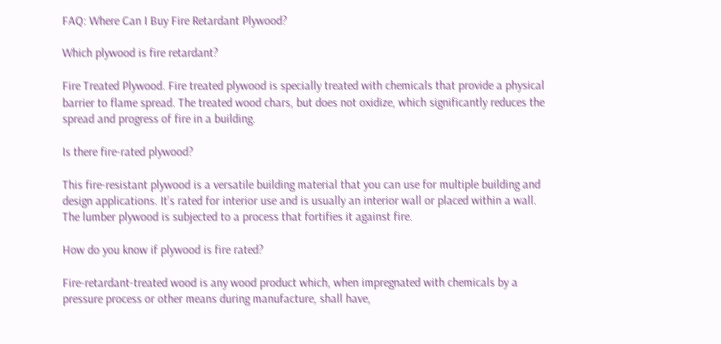FAQ: Where Can I Buy Fire Retardant Plywood?

Which plywood is fire retardant?

Fire Treated Plywood. Fire treated plywood is specially treated with chemicals that provide a physical barrier to flame spread. The treated wood chars, but does not oxidize, which significantly reduces the spread and progress of fire in a building.

Is there fire-rated plywood?

This fire-resistant plywood is a versatile building material that you can use for multiple building and design applications. It’s rated for interior use and is usually an interior wall or placed within a wall. The lumber plywood is subjected to a process that fortifies it against fire.

How do you know if plywood is fire rated?

Fire-retardant-treated wood is any wood product which, when impregnated with chemicals by a pressure process or other means during manufacture, shall have,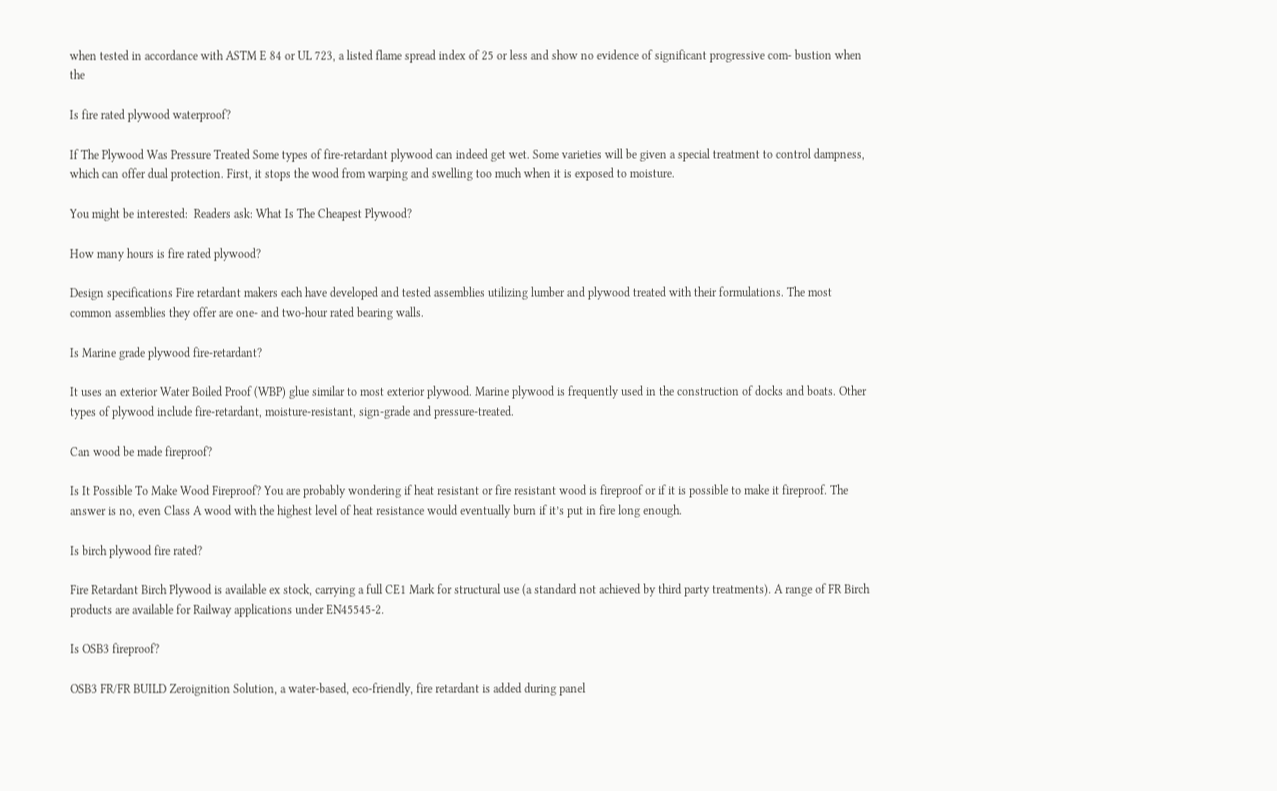when tested in accordance with ASTM E 84 or UL 723, a listed flame spread index of 25 or less and show no evidence of significant progressive com- bustion when the

Is fire rated plywood waterproof?

If The Plywood Was Pressure Treated Some types of fire-retardant plywood can indeed get wet. Some varieties will be given a special treatment to control dampness, which can offer dual protection. First, it stops the wood from warping and swelling too much when it is exposed to moisture.

You might be interested:  Readers ask: What Is The Cheapest Plywood?

How many hours is fire rated plywood?

Design specifications Fire retardant makers each have developed and tested assemblies utilizing lumber and plywood treated with their formulations. The most common assemblies they offer are one- and two-hour rated bearing walls.

Is Marine grade plywood fire-retardant?

It uses an exterior Water Boiled Proof (WBP) glue similar to most exterior plywood. Marine plywood is frequently used in the construction of docks and boats. Other types of plywood include fire-retardant, moisture-resistant, sign-grade and pressure-treated.

Can wood be made fireproof?

Is It Possible To Make Wood Fireproof? You are probably wondering if heat resistant or fire resistant wood is fireproof or if it is possible to make it fireproof. The answer is no, even Class A wood with the highest level of heat resistance would eventually burn if it’s put in fire long enough.

Is birch plywood fire rated?

Fire Retardant Birch Plywood is available ex stock, carrying a full CE1 Mark for structural use (a standard not achieved by third party treatments). A range of FR Birch products are available for Railway applications under EN45545-2.

Is OSB3 fireproof?

OSB3 FR/FR BUILD Zeroignition Solution, a water-based, eco-friendly, fire retardant is added during panel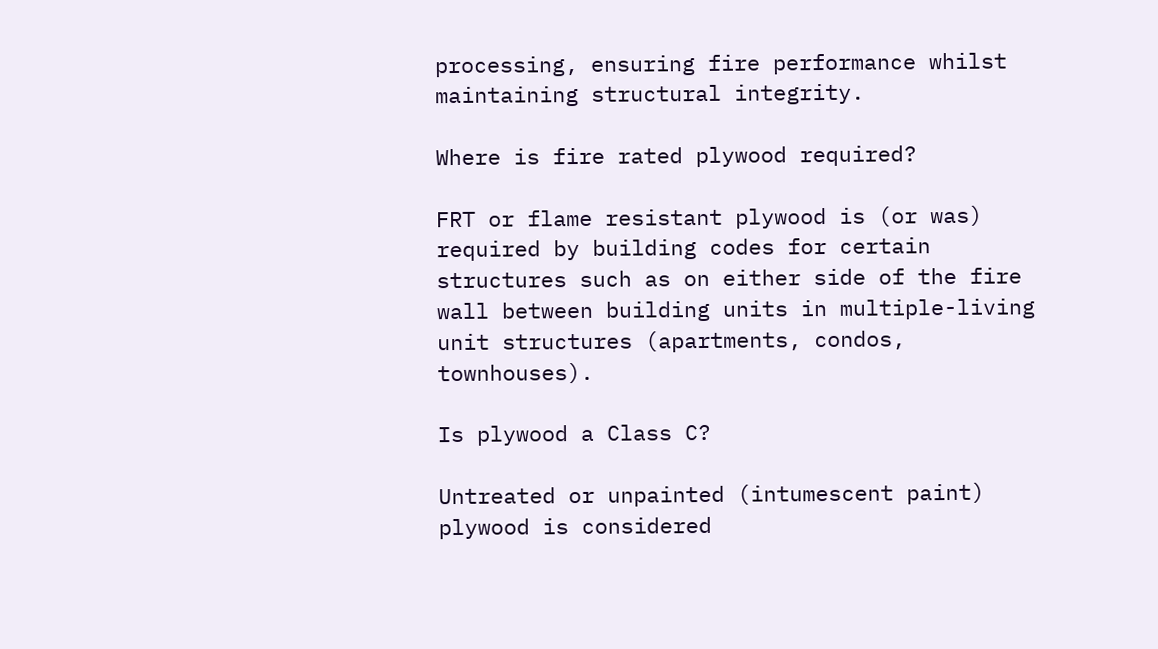processing, ensuring fire performance whilst maintaining structural integrity.

Where is fire rated plywood required?

FRT or flame resistant plywood is (or was) required by building codes for certain structures such as on either side of the fire wall between building units in multiple-living unit structures (apartments, condos, townhouses).

Is plywood a Class C?

Untreated or unpainted (intumescent paint) plywood is considered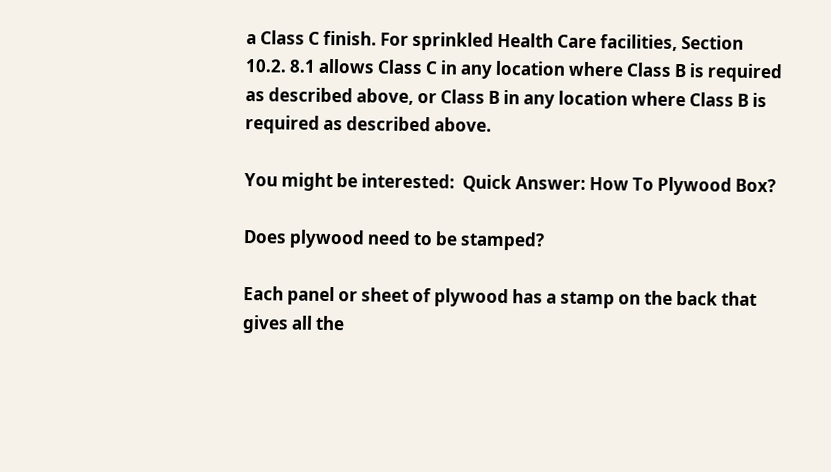a Class C finish. For sprinkled Health Care facilities, Section 10.2. 8.1 allows Class C in any location where Class B is required as described above, or Class B in any location where Class B is required as described above.

You might be interested:  Quick Answer: How To Plywood Box?

Does plywood need to be stamped?

Each panel or sheet of plywood has a stamp on the back that gives all the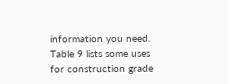information you need. Table 9 lists some uses for construction grade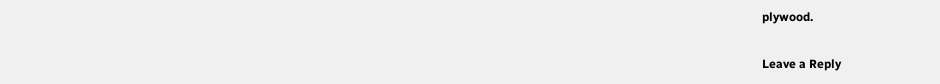plywood.

Leave a Reply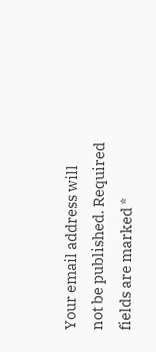Your email address will not be published. Required fields are marked *